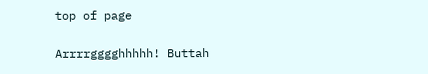top of page

Arrrrgggghhhhh! Buttah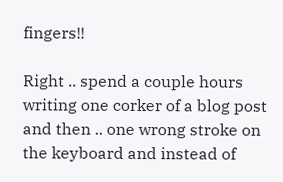fingers!!

Right .. spend a couple hours writing one corker of a blog post and then .. one wrong stroke on the keyboard and instead of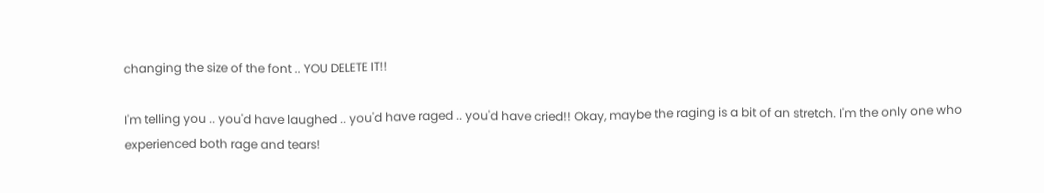changing the size of the font .. YOU DELETE IT!!

I'm telling you .. you'd have laughed .. you'd have raged .. you'd have cried!! Okay, maybe the raging is a bit of an stretch. I'm the only one who experienced both rage and tears!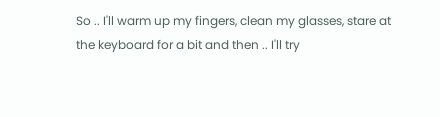So .. I'll warm up my fingers, clean my glasses, stare at the keyboard for a bit and then .. I'll try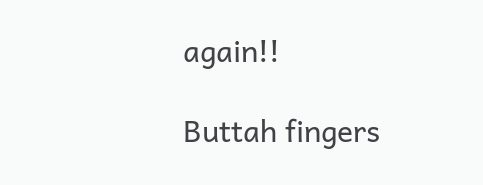again!!

Buttah fingers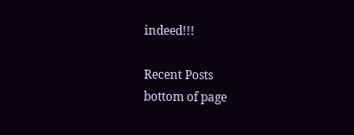indeed!!!

Recent Posts
bottom of page